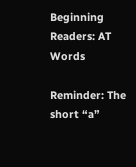Beginning Readers: AT Words

Reminder: The short “a”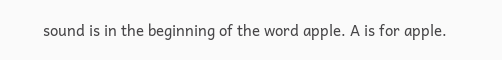sound is in the beginning of the word apple. A is for apple.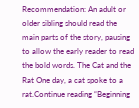Recommendation: An adult or older sibling should read the main parts of the story, pausing to allow the early reader to read the bold words. The Cat and the Rat One day, a cat spoke to a rat.Continue reading “Beginning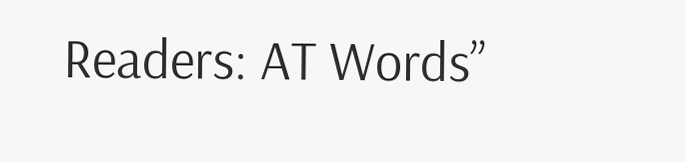Readers: AT Words”